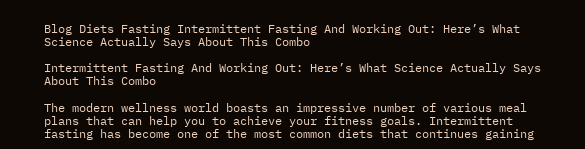Blog Diets Fasting Intermittent Fasting And Working Out: Here’s What Science Actually Says About This Combo

Intermittent Fasting And Working Out: Here’s What Science Actually Says About This Combo

The modern wellness world boasts an impressive number of various meal plans that can help you to achieve your fitness goals. Intermittent fasting has become one of the most common diets that continues gaining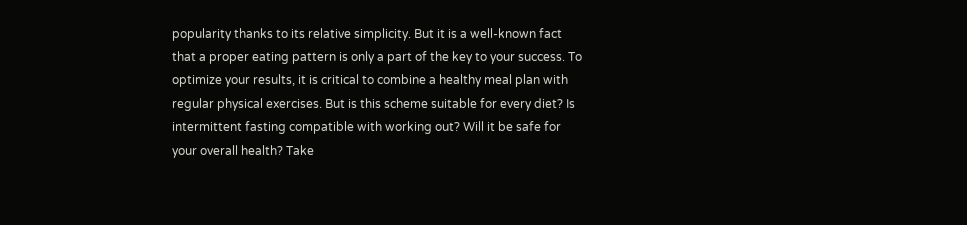popularity thanks to its relative simplicity. But it is a well-known fact that a proper eating pattern is only a part of the key to your success. To optimize your results, it is critical to combine a healthy meal plan with regular physical exercises. But is this scheme suitable for every diet? Is intermittent fasting compatible with working out? Will it be safe for your overall health? Take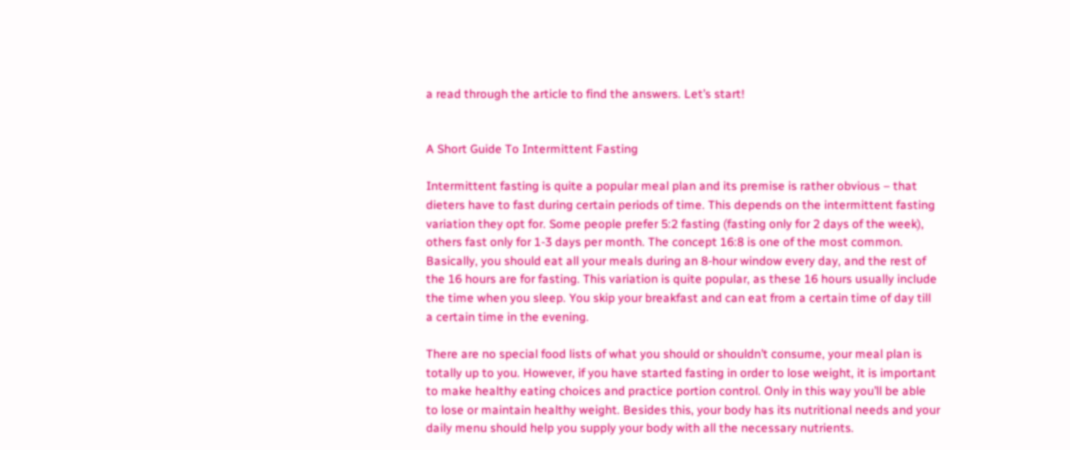a read through the article to find the answers. Let’s start!


A Short Guide To Intermittent Fasting

Intermittent fasting is quite a popular meal plan and its premise is rather obvious – that dieters have to fast during certain periods of time. This depends on the intermittent fasting variation they opt for. Some people prefer 5:2 fasting (fasting only for 2 days of the week), others fast only for 1-3 days per month. The concept 16:8 is one of the most common. Basically, you should eat all your meals during an 8-hour window every day, and the rest of the 16 hours are for fasting. This variation is quite popular, as these 16 hours usually include the time when you sleep. You skip your breakfast and can eat from a certain time of day till a certain time in the evening.

There are no special food lists of what you should or shouldn’t consume, your meal plan is totally up to you. However, if you have started fasting in order to lose weight, it is important to make healthy eating choices and practice portion control. Only in this way you’ll be able to lose or maintain healthy weight. Besides this, your body has its nutritional needs and your daily menu should help you supply your body with all the necessary nutrients.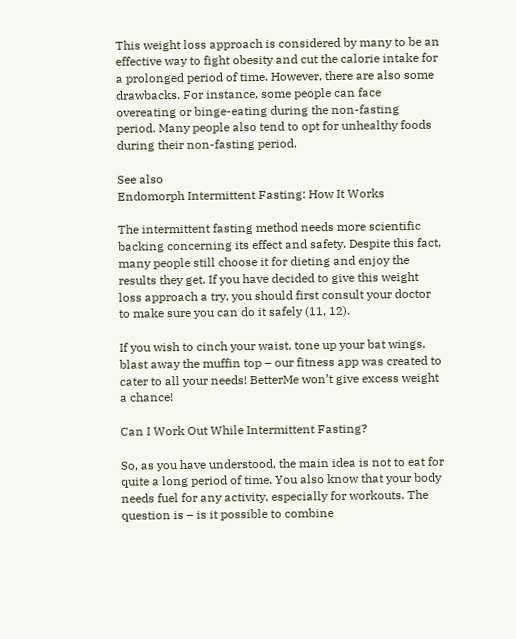This weight loss approach is considered by many to be an effective way to fight obesity and cut the calorie intake for a prolonged period of time. However, there are also some drawbacks. For instance, some people can face overeating or binge-eating during the non-fasting period. Many people also tend to opt for unhealthy foods during their non-fasting period.

See also
Endomorph Intermittent Fasting: How It Works

The intermittent fasting method needs more scientific backing concerning its effect and safety. Despite this fact, many people still choose it for dieting and enjoy the results they get. If you have decided to give this weight loss approach a try, you should first consult your doctor to make sure you can do it safely (11, 12).

If you wish to cinch your waist, tone up your bat wings, blast away the muffin top – our fitness app was created to cater to all your needs! BetterMe won’t give excess weight a chance!

Can I Work Out While Intermittent Fasting?

So, as you have understood, the main idea is not to eat for quite a long period of time. You also know that your body needs fuel for any activity, especially for workouts. The question is – is it possible to combine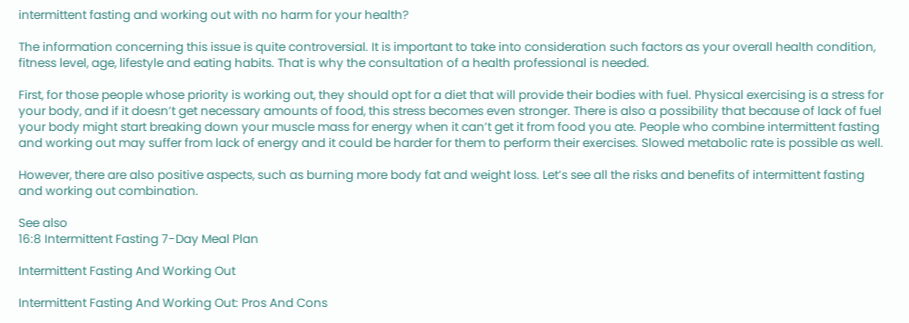intermittent fasting and working out with no harm for your health?

The information concerning this issue is quite controversial. It is important to take into consideration such factors as your overall health condition, fitness level, age, lifestyle and eating habits. That is why the consultation of a health professional is needed.

First, for those people whose priority is working out, they should opt for a diet that will provide their bodies with fuel. Physical exercising is a stress for your body, and if it doesn’t get necessary amounts of food, this stress becomes even stronger. There is also a possibility that because of lack of fuel your body might start breaking down your muscle mass for energy when it can’t get it from food you ate. People who combine intermittent fasting and working out may suffer from lack of energy and it could be harder for them to perform their exercises. Slowed metabolic rate is possible as well.

However, there are also positive aspects, such as burning more body fat and weight loss. Let’s see all the risks and benefits of intermittent fasting and working out combination.

See also
16:8 Intermittent Fasting 7-Day Meal Plan

Intermittent Fasting And Working Out

Intermittent Fasting And Working Out: Pros And Cons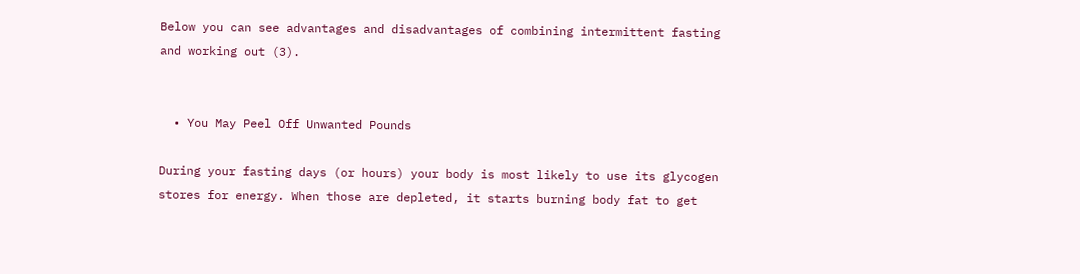Below you can see advantages and disadvantages of combining intermittent fasting and working out (3).


  • You May Peel Off Unwanted Pounds

During your fasting days (or hours) your body is most likely to use its glycogen stores for energy. When those are depleted, it starts burning body fat to get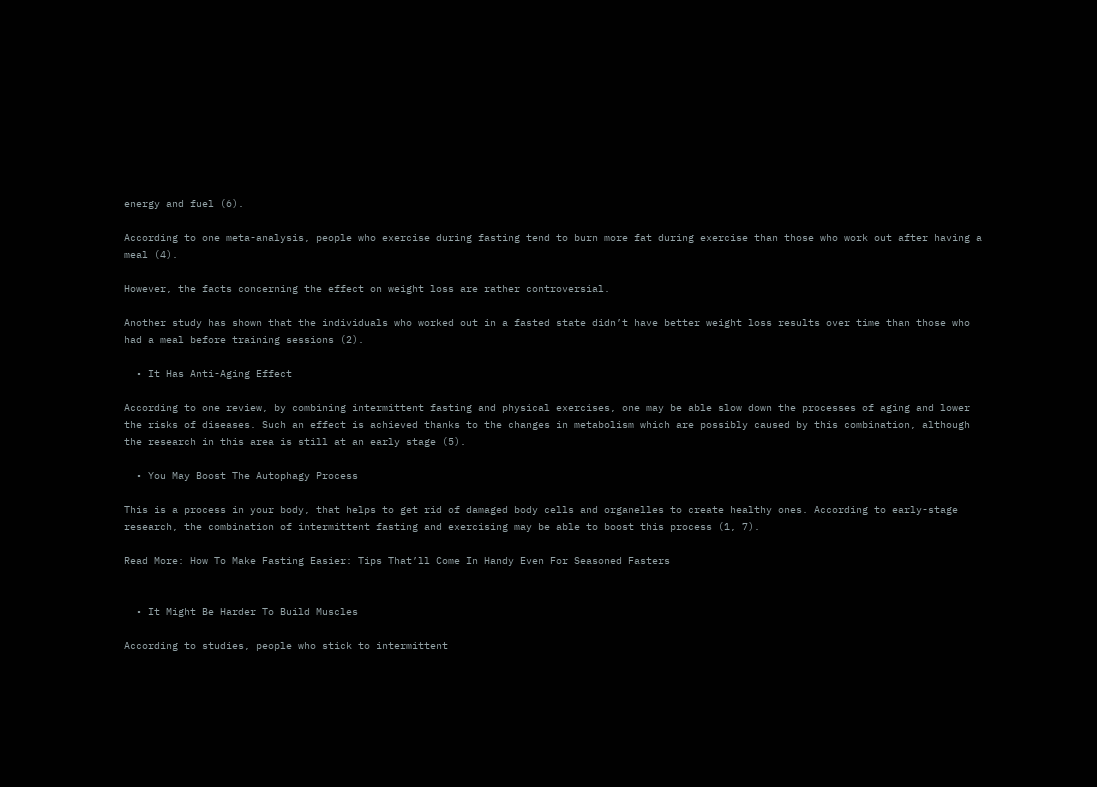energy and fuel (6).

According to one meta-analysis, people who exercise during fasting tend to burn more fat during exercise than those who work out after having a meal (4).

However, the facts concerning the effect on weight loss are rather controversial.

Another study has shown that the individuals who worked out in a fasted state didn’t have better weight loss results over time than those who had a meal before training sessions (2).

  • It Has Anti-Aging Effect

According to one review, by combining intermittent fasting and physical exercises, one may be able slow down the processes of aging and lower the risks of diseases. Such an effect is achieved thanks to the changes in metabolism which are possibly caused by this combination, although the research in this area is still at an early stage (5).

  • You May Boost The Autophagy Process

This is a process in your body, that helps to get rid of damaged body cells and organelles to create healthy ones. According to early-stage research, the combination of intermittent fasting and exercising may be able to boost this process (1, 7).

Read More: How To Make Fasting Easier: Tips That’ll Come In Handy Even For Seasoned Fasters


  • It Might Be Harder To Build Muscles

According to studies, people who stick to intermittent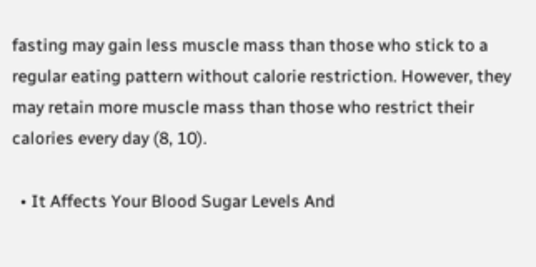fasting may gain less muscle mass than those who stick to a regular eating pattern without calorie restriction. However, they may retain more muscle mass than those who restrict their calories every day (8, 10).

  • It Affects Your Blood Sugar Levels And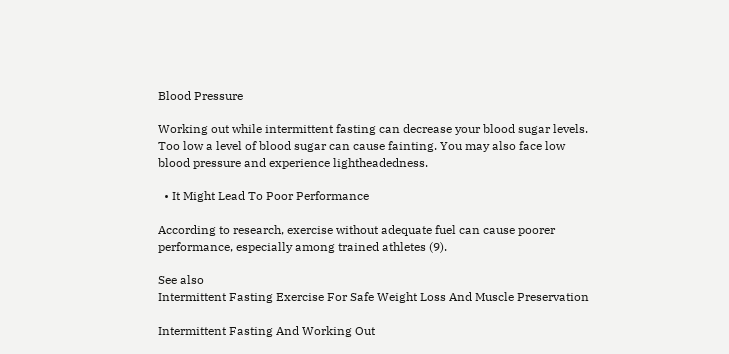Blood Pressure

Working out while intermittent fasting can decrease your blood sugar levels. Too low a level of blood sugar can cause fainting. You may also face low blood pressure and experience lightheadedness.

  • It Might Lead To Poor Performance

According to research, exercise without adequate fuel can cause poorer performance, especially among trained athletes (9).

See also
Intermittent Fasting Exercise For Safe Weight Loss And Muscle Preservation

Intermittent Fasting And Working Out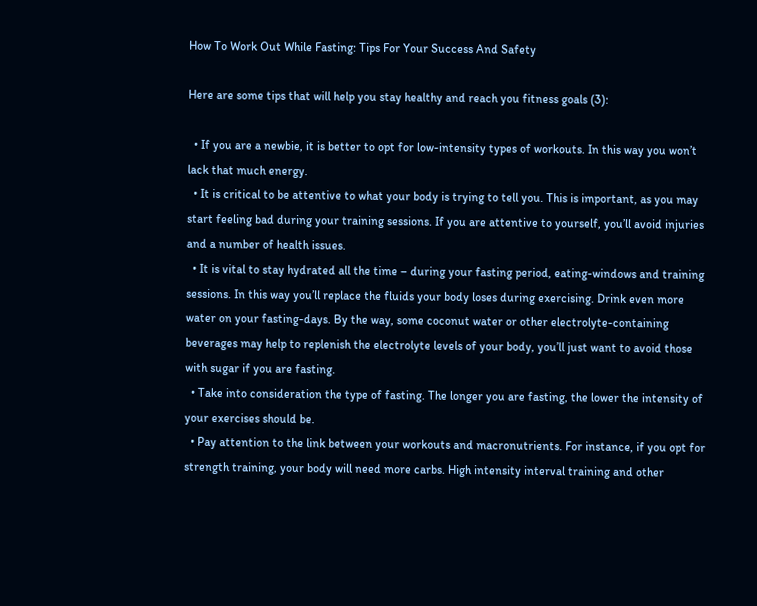How To Work Out While Fasting: Tips For Your Success And Safety

Here are some tips that will help you stay healthy and reach you fitness goals (3):

  • If you are a newbie, it is better to opt for low-intensity types of workouts. In this way you won’t lack that much energy.
  • It is critical to be attentive to what your body is trying to tell you. This is important, as you may start feeling bad during your training sessions. If you are attentive to yourself, you’ll avoid injuries and a number of health issues.
  • It is vital to stay hydrated all the time – during your fasting period, eating-windows and training sessions. In this way you’ll replace the fluids your body loses during exercising. Drink even more water on your fasting-days. By the way, some coconut water or other electrolyte-containing beverages may help to replenish the electrolyte levels of your body, you’ll just want to avoid those with sugar if you are fasting.
  • Take into consideration the type of fasting. The longer you are fasting, the lower the intensity of your exercises should be.
  • Pay attention to the link between your workouts and macronutrients. For instance, if you opt for strength training, your body will need more carbs. High intensity interval training and other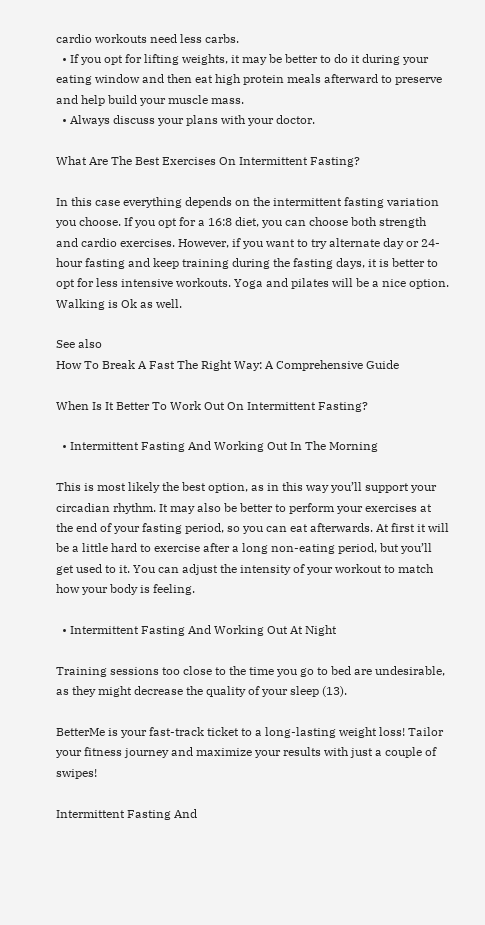cardio workouts need less carbs.
  • If you opt for lifting weights, it may be better to do it during your eating window and then eat high protein meals afterward to preserve and help build your muscle mass.
  • Always discuss your plans with your doctor.

What Are The Best Exercises On Intermittent Fasting?

In this case everything depends on the intermittent fasting variation you choose. If you opt for a 16:8 diet, you can choose both strength and cardio exercises. However, if you want to try alternate day or 24-hour fasting and keep training during the fasting days, it is better to opt for less intensive workouts. Yoga and pilates will be a nice option. Walking is Ok as well.

See also
How To Break A Fast The Right Way: A Comprehensive Guide

When Is It Better To Work Out On Intermittent Fasting?

  • Intermittent Fasting And Working Out In The Morning

This is most likely the best option, as in this way you’ll support your circadian rhythm. It may also be better to perform your exercises at the end of your fasting period, so you can eat afterwards. At first it will be a little hard to exercise after a long non-eating period, but you’ll get used to it. You can adjust the intensity of your workout to match how your body is feeling.

  • Intermittent Fasting And Working Out At Night

Training sessions too close to the time you go to bed are undesirable, as they might decrease the quality of your sleep (13).

BetterMe is your fast-track ticket to a long-lasting weight loss! Tailor your fitness journey and maximize your results with just a couple of swipes!

Intermittent Fasting And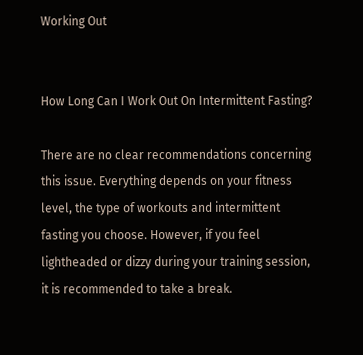Working Out


How Long Can I Work Out On Intermittent Fasting?

There are no clear recommendations concerning this issue. Everything depends on your fitness level, the type of workouts and intermittent fasting you choose. However, if you feel lightheaded or dizzy during your training session, it is recommended to take a break.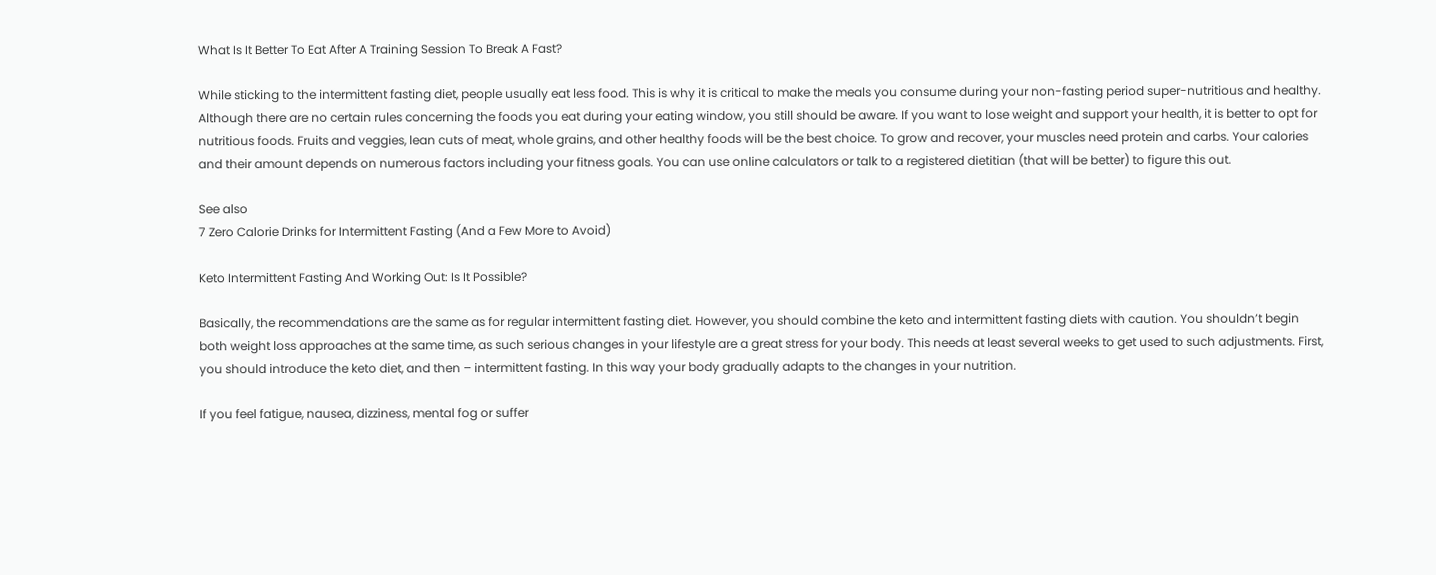What Is It Better To Eat After A Training Session To Break A Fast?

While sticking to the intermittent fasting diet, people usually eat less food. This is why it is critical to make the meals you consume during your non-fasting period super-nutritious and healthy. Although there are no certain rules concerning the foods you eat during your eating window, you still should be aware. If you want to lose weight and support your health, it is better to opt for nutritious foods. Fruits and veggies, lean cuts of meat, whole grains, and other healthy foods will be the best choice. To grow and recover, your muscles need protein and carbs. Your calories and their amount depends on numerous factors including your fitness goals. You can use online calculators or talk to a registered dietitian (that will be better) to figure this out.

See also
7 Zero Calorie Drinks for Intermittent Fasting (And a Few More to Avoid)

Keto Intermittent Fasting And Working Out: Is It Possible?

Basically, the recommendations are the same as for regular intermittent fasting diet. However, you should combine the keto and intermittent fasting diets with caution. You shouldn’t begin both weight loss approaches at the same time, as such serious changes in your lifestyle are a great stress for your body. This needs at least several weeks to get used to such adjustments. First, you should introduce the keto diet, and then – intermittent fasting. In this way your body gradually adapts to the changes in your nutrition.

If you feel fatigue, nausea, dizziness, mental fog or suffer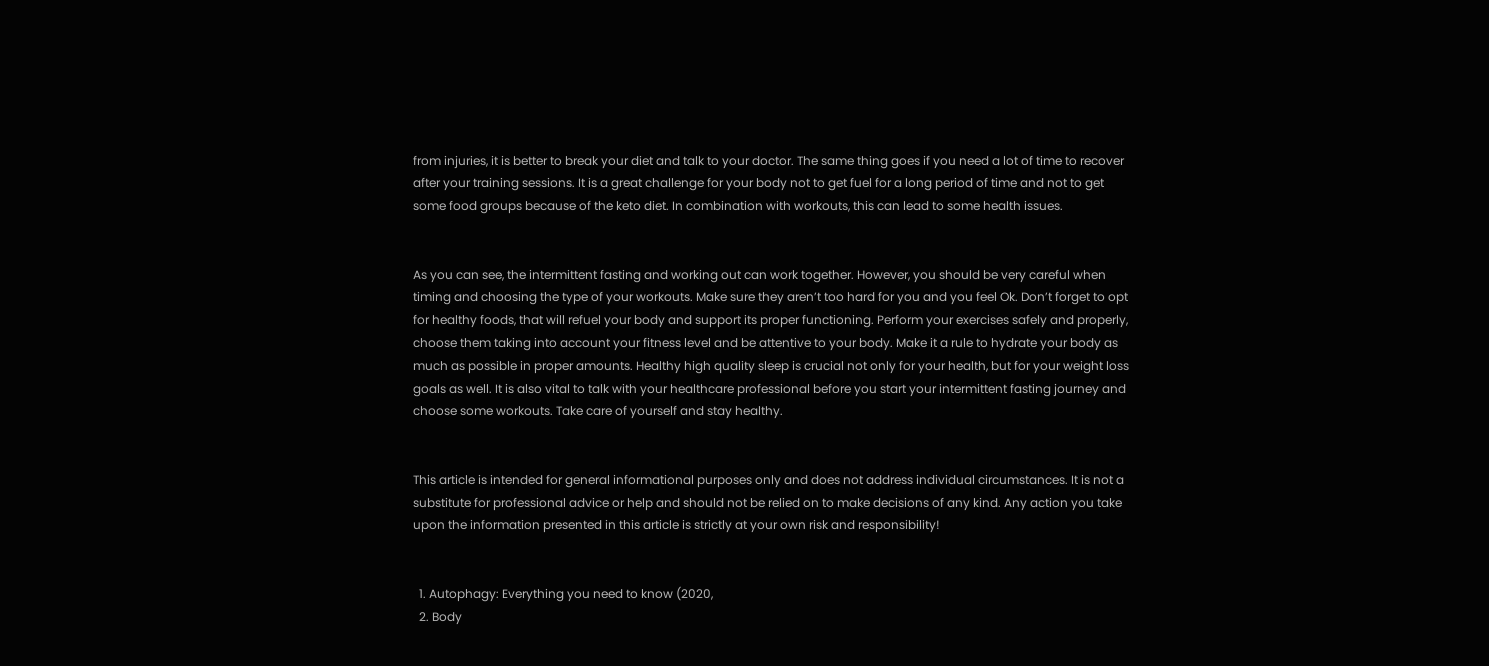from injuries, it is better to break your diet and talk to your doctor. The same thing goes if you need a lot of time to recover after your training sessions. It is a great challenge for your body not to get fuel for a long period of time and not to get some food groups because of the keto diet. In combination with workouts, this can lead to some health issues.


As you can see, the intermittent fasting and working out can work together. However, you should be very careful when timing and choosing the type of your workouts. Make sure they aren’t too hard for you and you feel Ok. Don’t forget to opt for healthy foods, that will refuel your body and support its proper functioning. Perform your exercises safely and properly, choose them taking into account your fitness level and be attentive to your body. Make it a rule to hydrate your body as much as possible in proper amounts. Healthy high quality sleep is crucial not only for your health, but for your weight loss goals as well. It is also vital to talk with your healthcare professional before you start your intermittent fasting journey and choose some workouts. Take care of yourself and stay healthy.


This article is intended for general informational purposes only and does not address individual circumstances. It is not a substitute for professional advice or help and should not be relied on to make decisions of any kind. Any action you take upon the information presented in this article is strictly at your own risk and responsibility!


  1. Autophagy: Everything you need to know (2020,
  2. Body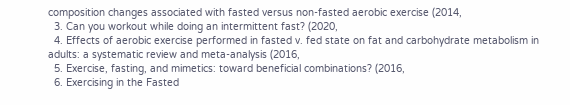composition changes associated with fasted versus non-fasted aerobic exercise (2014,
  3. Can you workout while doing an intermittent fast? (2020,
  4. Effects of aerobic exercise performed in fasted v. fed state on fat and carbohydrate metabolism in adults: a systematic review and meta-analysis (2016,
  5. Exercise, fasting, and mimetics: toward beneficial combinations? (2016,
  6. Exercising in the Fasted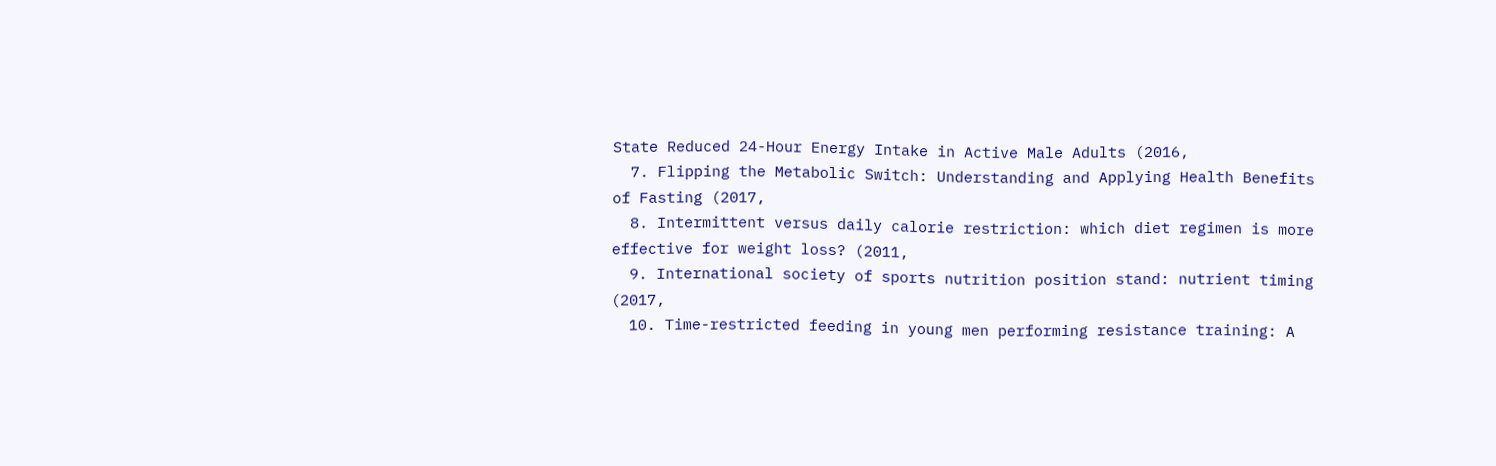State Reduced 24-Hour Energy Intake in Active Male Adults (2016,
  7. Flipping the Metabolic Switch: Understanding and Applying Health Benefits of Fasting (2017,
  8. Intermittent versus daily calorie restriction: which diet regimen is more effective for weight loss? (2011,
  9. International society of sports nutrition position stand: nutrient timing (2017,
  10. Time-restricted feeding in young men performing resistance training: A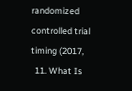randomized controlled trial timing (2017,
  11. What Is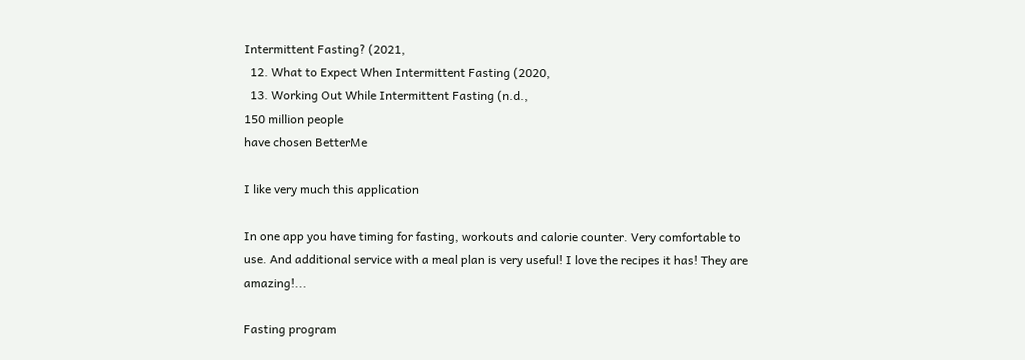Intermittent Fasting? (2021,
  12. What to Expect When Intermittent Fasting (2020,
  13. Working Out While Intermittent Fasting (n.d.,
150 million people
have chosen BetterMe

I like very much this application

In one app you have timing for fasting, workouts and calorie counter. Very comfortable to use. And additional service with a meal plan is very useful! I love the recipes it has! They are amazing!...

Fasting program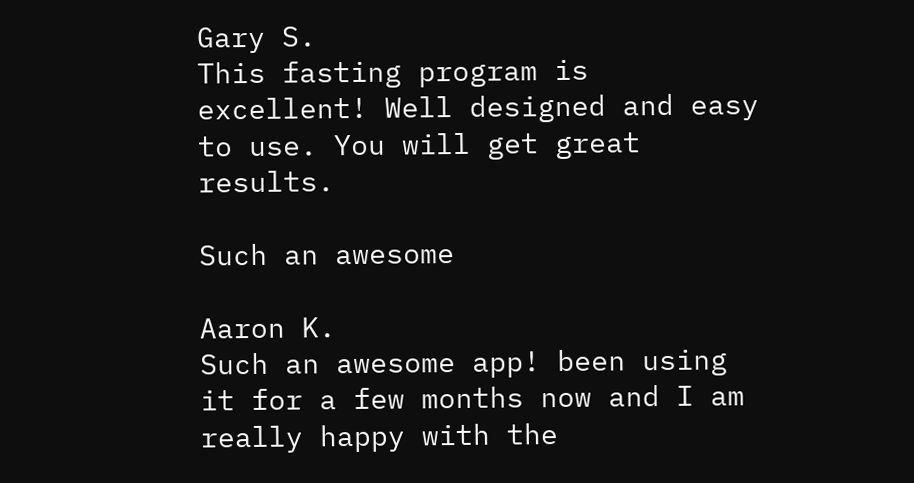Gary S.
This fasting program is excellent! Well designed and easy to use. You will get great results.

Such an awesome

Aaron K.
Such an awesome app! been using it for a few months now and I am really happy with the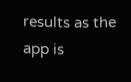results as the app is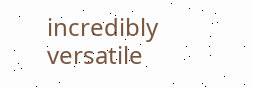incredibly versatile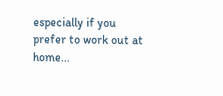especially if you prefer to work out at home...